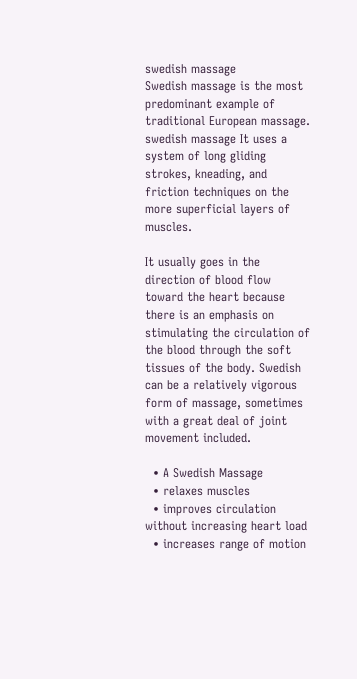swedish massage
Swedish massage is the most predominant example of traditional European massage. swedish massage It uses a system of long gliding strokes, kneading, and friction techniques on the more superficial layers of muscles.

It usually goes in the direction of blood flow toward the heart because there is an emphasis on stimulating the circulation of the blood through the soft tissues of the body. Swedish can be a relatively vigorous form of massage, sometimes with a great deal of joint movement included.

  • A Swedish Massage
  • relaxes muscles
  • improves circulation without increasing heart load
  • increases range of motion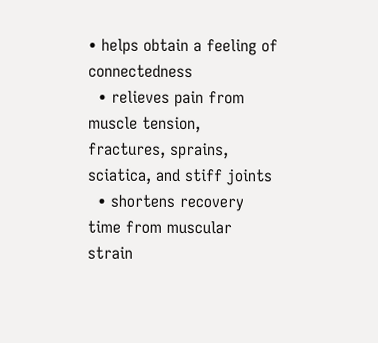• helps obtain a feeling of connectedness
  • relieves pain from muscle tension, fractures, sprains, sciatica, and stiff joints
  • shortens recovery time from muscular strain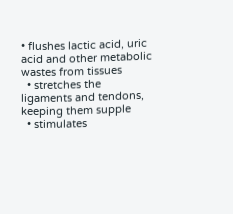• flushes lactic acid, uric acid and other metabolic wastes from tissues
  • stretches the ligaments and tendons, keeping them supple
  • stimulates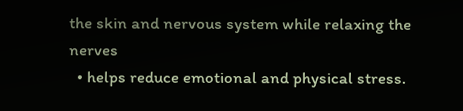the skin and nervous system while relaxing the nerves
  • helps reduce emotional and physical stress.